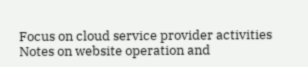Focus on cloud service provider activities
Notes on website operation and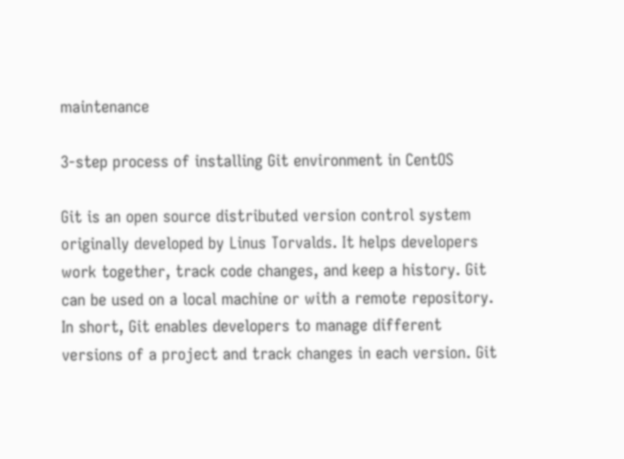maintenance

3-step process of installing Git environment in CentOS

Git is an open source distributed version control system originally developed by Linus Torvalds. It helps developers work together, track code changes, and keep a history. Git can be used on a local machine or with a remote repository. In short, Git enables developers to manage different versions of a project and track changes in each version. Git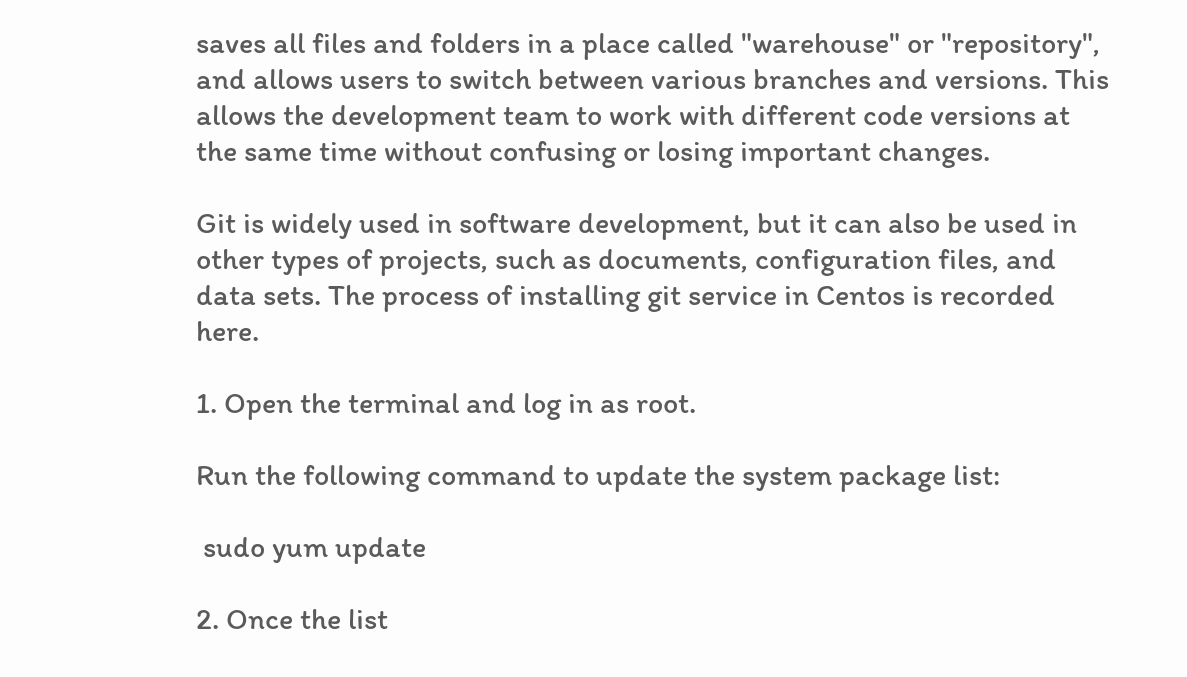saves all files and folders in a place called "warehouse" or "repository", and allows users to switch between various branches and versions. This allows the development team to work with different code versions at the same time without confusing or losing important changes.

Git is widely used in software development, but it can also be used in other types of projects, such as documents, configuration files, and data sets. The process of installing git service in Centos is recorded here.

1. Open the terminal and log in as root.

Run the following command to update the system package list:

 sudo yum update

2. Once the list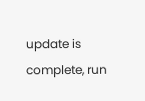update is complete, run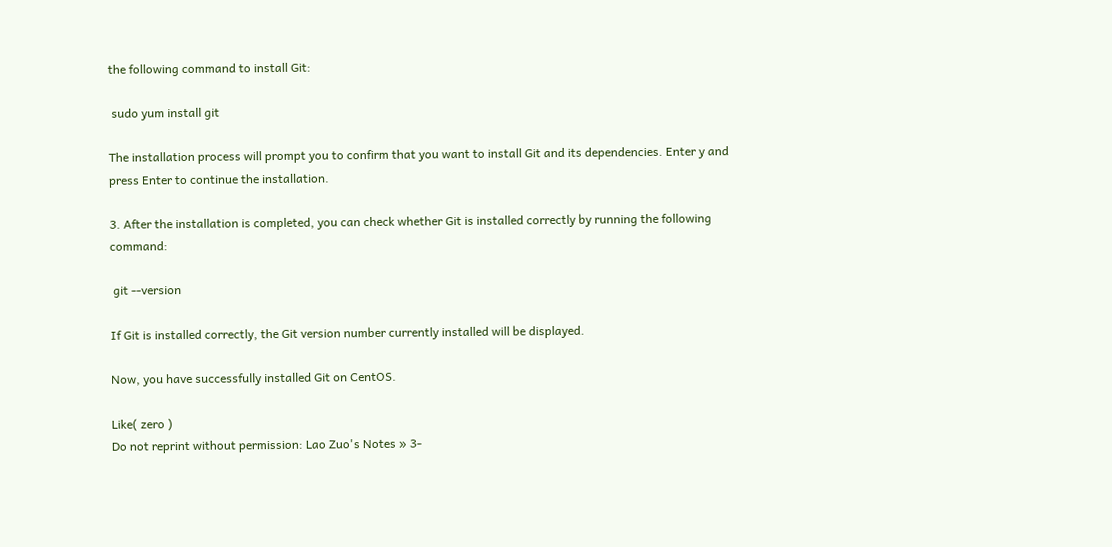the following command to install Git:

 sudo yum install git

The installation process will prompt you to confirm that you want to install Git and its dependencies. Enter y and press Enter to continue the installation.

3. After the installation is completed, you can check whether Git is installed correctly by running the following command:

 git --version

If Git is installed correctly, the Git version number currently installed will be displayed.

Now, you have successfully installed Git on CentOS.

Like( zero )
Do not reprint without permission: Lao Zuo's Notes » 3-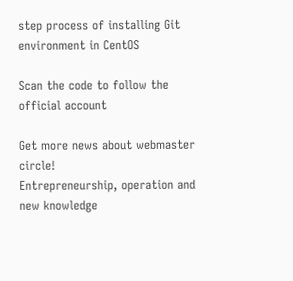step process of installing Git environment in CentOS

Scan the code to follow the official account

Get more news about webmaster circle!
Entrepreneurship, operation and new knowledge